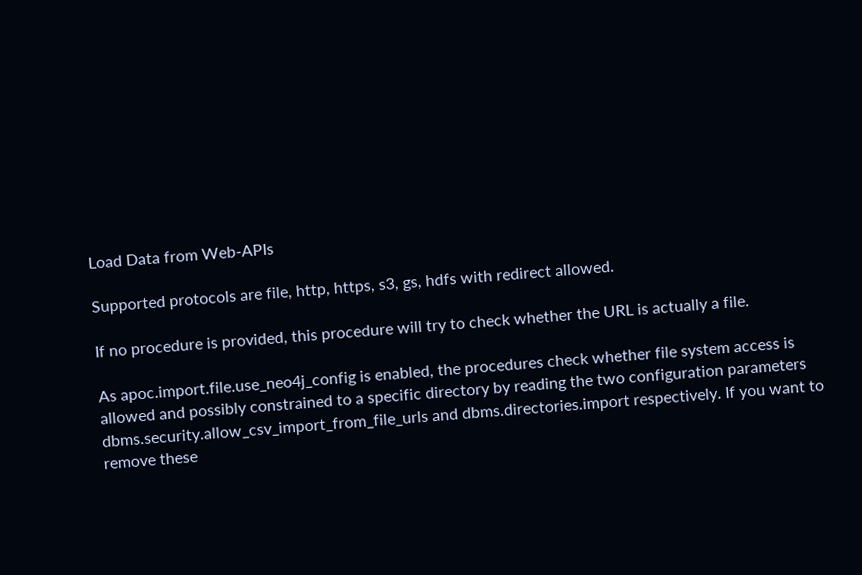Load Data from Web-APIs

Supported protocols are file, http, https, s3, gs, hdfs with redirect allowed.

If no procedure is provided, this procedure will try to check whether the URL is actually a file.

As apoc.import.file.use_neo4j_config is enabled, the procedures check whether file system access is allowed and possibly constrained to a specific directory by reading the two configuration parameters dbms.security.allow_csv_import_from_file_urls and dbms.directories.import respectively. If you want to remove these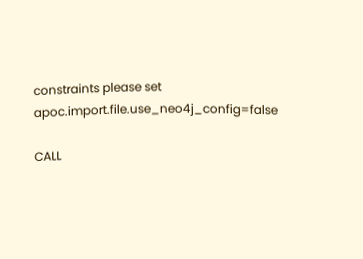constraints please set apoc.import.file.use_neo4j_config=false

CALL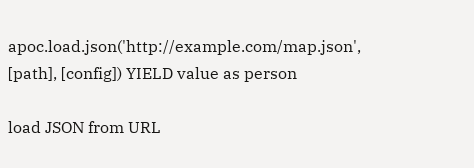apoc.load.json('http://example.com/map.json', [path], [config]) YIELD value as person

load JSON from URL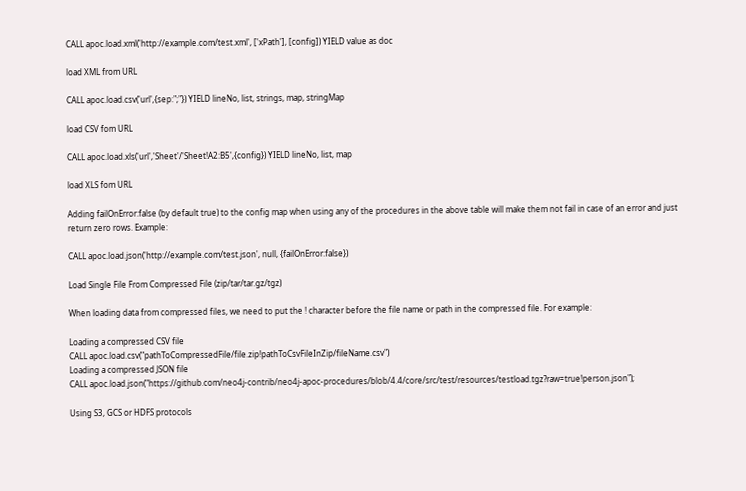CALL apoc.load.xml('http://example.com/test.xml', ['xPath'], [config]) YIELD value as doc

load XML from URL

CALL apoc.load.csv('url',{sep:";"}) YIELD lineNo, list, strings, map, stringMap

load CSV fom URL

CALL apoc.load.xls('url','Sheet'/'Sheet!A2:B5',{config}) YIELD lineNo, list, map

load XLS fom URL

Adding failOnError:false (by default true) to the config map when using any of the procedures in the above table will make them not fail in case of an error and just return zero rows. Example:

CALL apoc.load.json('http://example.com/test.json', null, {failOnError:false})

Load Single File From Compressed File (zip/tar/tar.gz/tgz)

When loading data from compressed files, we need to put the ! character before the file name or path in the compressed file. For example:

Loading a compressed CSV file
CALL apoc.load.csv("pathToCompressedFile/file.zip!pathToCsvFileInZip/fileName.csv")
Loading a compressed JSON file
CALL apoc.load.json("https://github.com/neo4j-contrib/neo4j-apoc-procedures/blob/4.4/core/src/test/resources/testload.tgz?raw=true!person.json");

Using S3, GCS or HDFS protocols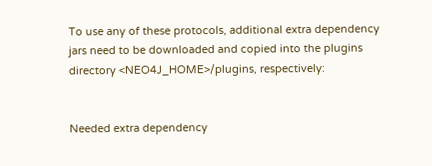To use any of these protocols, additional extra dependency jars need to be downloaded and copied into the plugins directory <NEO4J_HOME>/plugins, respectively:


Needed extra dependency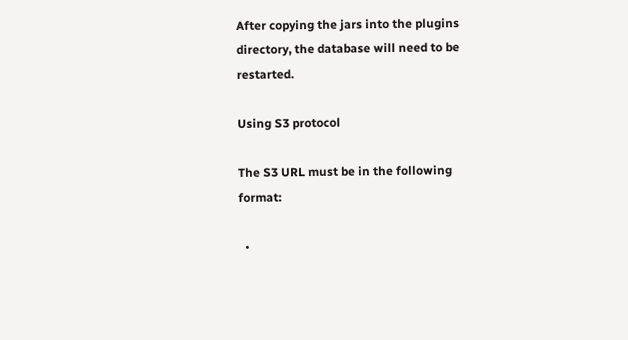After copying the jars into the plugins directory, the database will need to be restarted.

Using S3 protocol

The S3 URL must be in the following format:

  •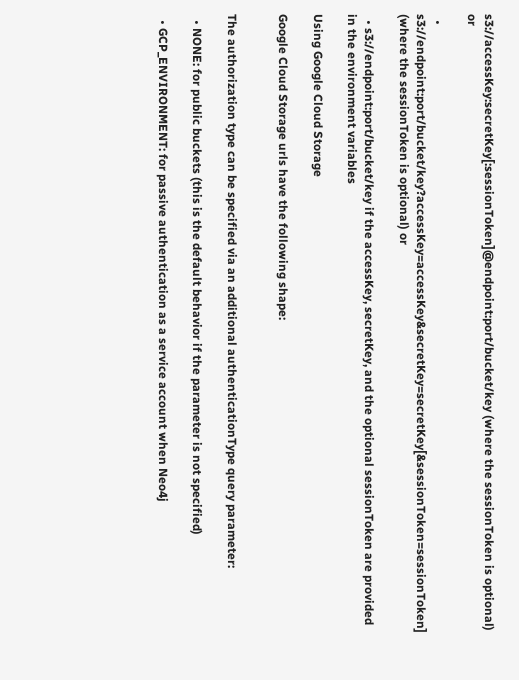s3://accessKey:secretKey[:sessionToken]@endpoint:port/bucket/key (where the sessionToken is optional) or

  • s3://endpoint:port/bucket/key?accessKey=accessKey&secretKey=secretKey[&sessionToken=sessionToken] (where the sessionToken is optional) or

  • s3://endpoint:port/bucket/key if the accessKey, secretKey, and the optional sessionToken are provided in the environment variables

Using Google Cloud Storage

Google Cloud Storage urls have the following shape:


The authorization type can be specified via an additional authenticationType query parameter:

  • NONE: for public buckets (this is the default behavior if the parameter is not specified)

  • GCP_ENVIRONMENT: for passive authentication as a service account when Neo4j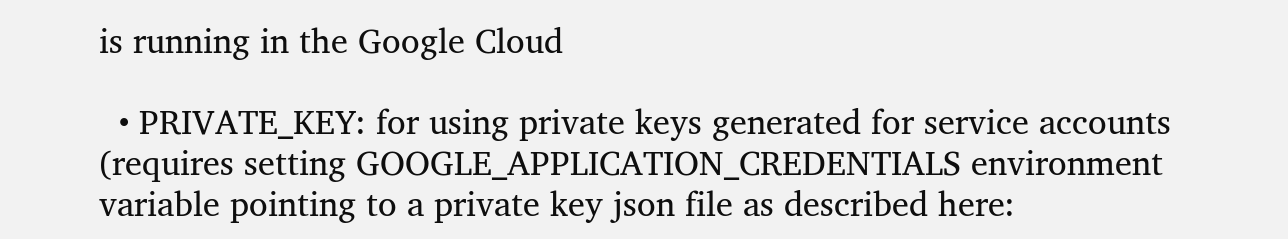is running in the Google Cloud

  • PRIVATE_KEY: for using private keys generated for service accounts (requires setting GOOGLE_APPLICATION_CREDENTIALS environment variable pointing to a private key json file as described here: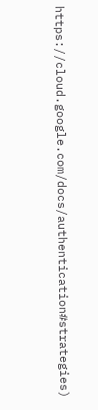https://cloud.google.com/docs/authentication#strategies)